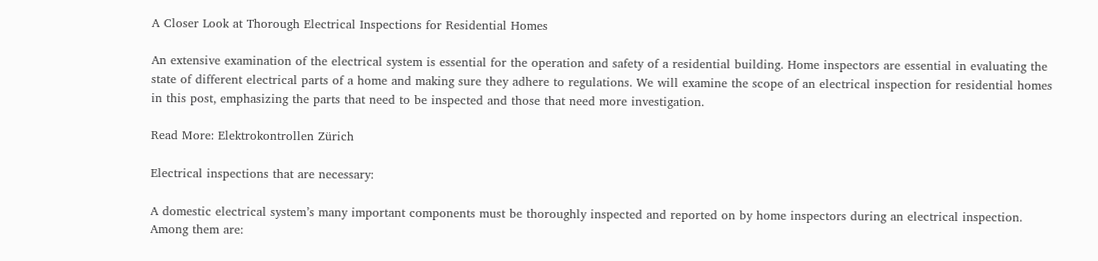A Closer Look at Thorough Electrical Inspections for Residential Homes

An extensive examination of the electrical system is essential for the operation and safety of a residential building. Home inspectors are essential in evaluating the state of different electrical parts of a home and making sure they adhere to regulations. We will examine the scope of an electrical inspection for residential homes in this post, emphasizing the parts that need to be inspected and those that need more investigation.

Read More: Elektrokontrollen Zürich

Electrical inspections that are necessary:

A domestic electrical system’s many important components must be thoroughly inspected and reported on by home inspectors during an electrical inspection. Among them are: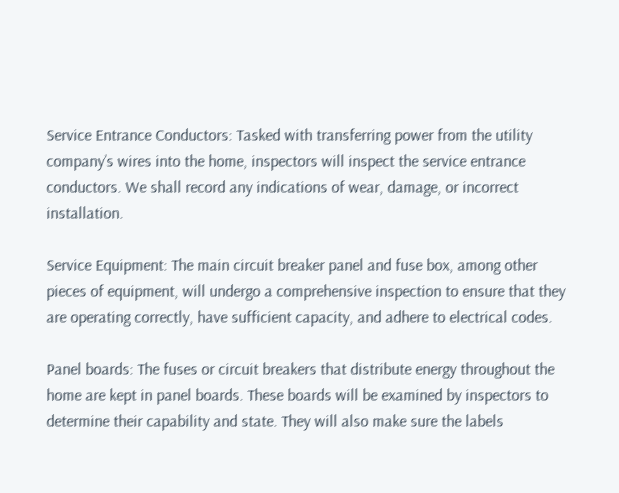Service Entrance Conductors: Tasked with transferring power from the utility company’s wires into the home, inspectors will inspect the service entrance conductors. We shall record any indications of wear, damage, or incorrect installation.

Service Equipment: The main circuit breaker panel and fuse box, among other pieces of equipment, will undergo a comprehensive inspection to ensure that they are operating correctly, have sufficient capacity, and adhere to electrical codes.

Panel boards: The fuses or circuit breakers that distribute energy throughout the home are kept in panel boards. These boards will be examined by inspectors to determine their capability and state. They will also make sure the labels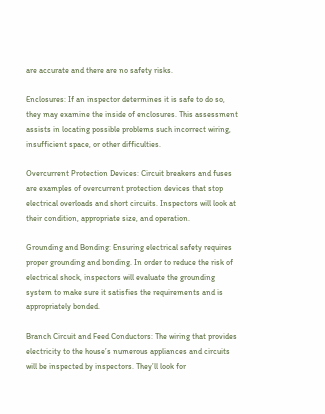are accurate and there are no safety risks.

Enclosures: If an inspector determines it is safe to do so, they may examine the inside of enclosures. This assessment assists in locating possible problems such incorrect wiring, insufficient space, or other difficulties.

Overcurrent Protection Devices: Circuit breakers and fuses are examples of overcurrent protection devices that stop electrical overloads and short circuits. Inspectors will look at their condition, appropriate size, and operation.

Grounding and Bonding: Ensuring electrical safety requires proper grounding and bonding. In order to reduce the risk of electrical shock, inspectors will evaluate the grounding system to make sure it satisfies the requirements and is appropriately bonded.

Branch Circuit and Feed Conductors: The wiring that provides electricity to the house’s numerous appliances and circuits will be inspected by inspectors. They’ll look for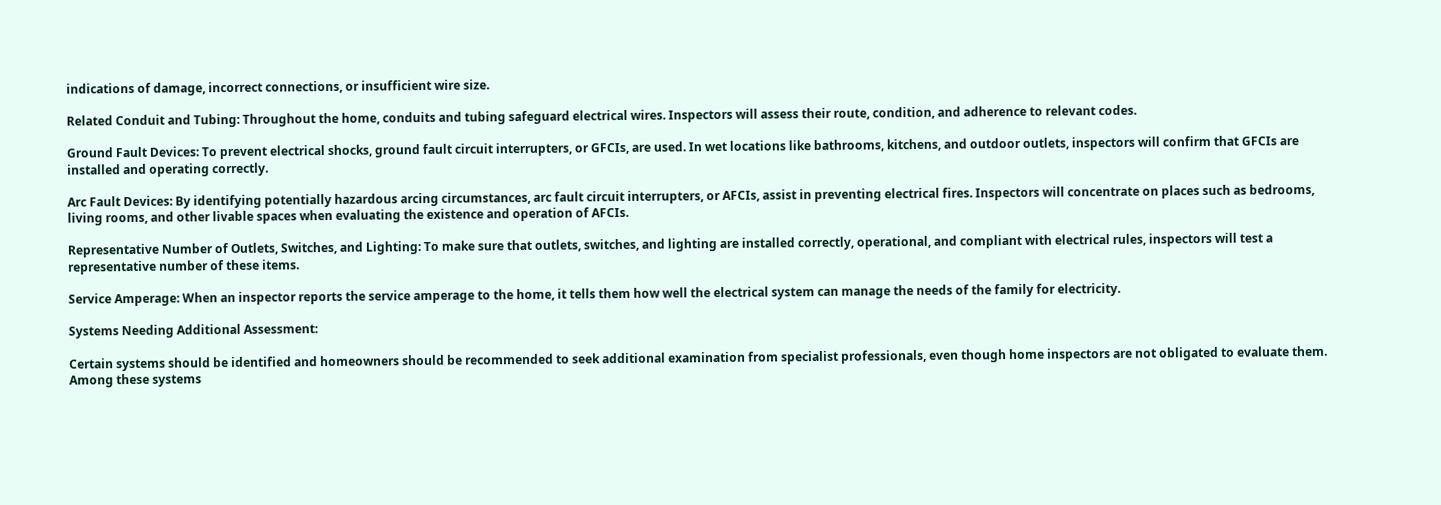indications of damage, incorrect connections, or insufficient wire size.

Related Conduit and Tubing: Throughout the home, conduits and tubing safeguard electrical wires. Inspectors will assess their route, condition, and adherence to relevant codes.

Ground Fault Devices: To prevent electrical shocks, ground fault circuit interrupters, or GFCIs, are used. In wet locations like bathrooms, kitchens, and outdoor outlets, inspectors will confirm that GFCIs are installed and operating correctly.

Arc Fault Devices: By identifying potentially hazardous arcing circumstances, arc fault circuit interrupters, or AFCIs, assist in preventing electrical fires. Inspectors will concentrate on places such as bedrooms, living rooms, and other livable spaces when evaluating the existence and operation of AFCIs.

Representative Number of Outlets, Switches, and Lighting: To make sure that outlets, switches, and lighting are installed correctly, operational, and compliant with electrical rules, inspectors will test a representative number of these items.

Service Amperage: When an inspector reports the service amperage to the home, it tells them how well the electrical system can manage the needs of the family for electricity.

Systems Needing Additional Assessment:

Certain systems should be identified and homeowners should be recommended to seek additional examination from specialist professionals, even though home inspectors are not obligated to evaluate them. Among these systems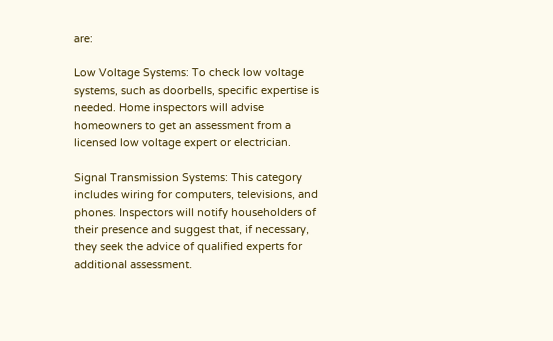are:

Low Voltage Systems: To check low voltage systems, such as doorbells, specific expertise is needed. Home inspectors will advise homeowners to get an assessment from a licensed low voltage expert or electrician.

Signal Transmission Systems: This category includes wiring for computers, televisions, and phones. Inspectors will notify householders of their presence and suggest that, if necessary, they seek the advice of qualified experts for additional assessment.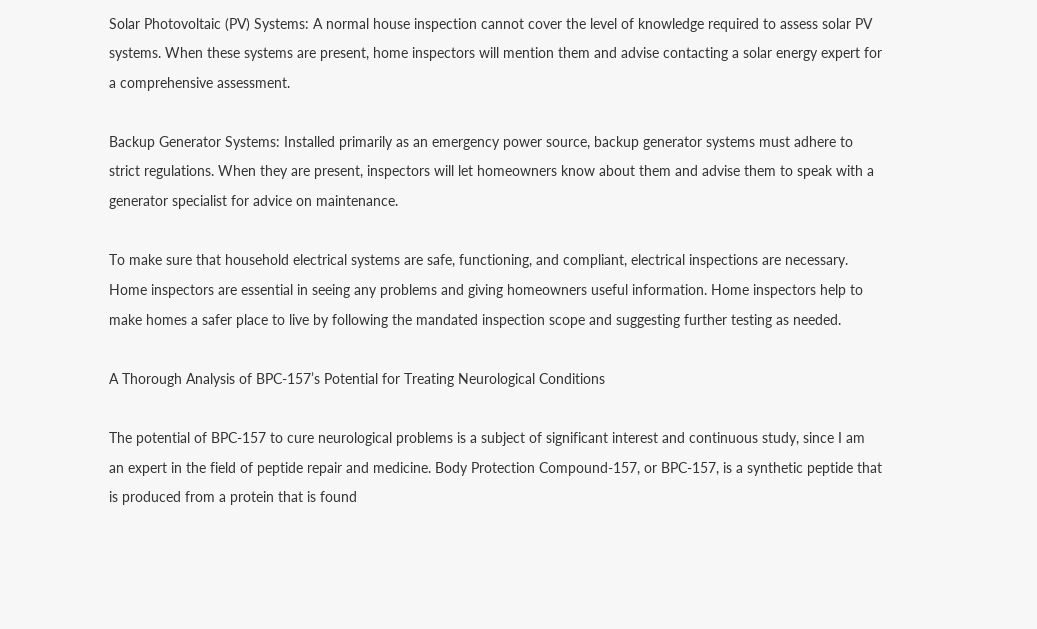Solar Photovoltaic (PV) Systems: A normal house inspection cannot cover the level of knowledge required to assess solar PV systems. When these systems are present, home inspectors will mention them and advise contacting a solar energy expert for a comprehensive assessment.

Backup Generator Systems: Installed primarily as an emergency power source, backup generator systems must adhere to strict regulations. When they are present, inspectors will let homeowners know about them and advise them to speak with a generator specialist for advice on maintenance.

To make sure that household electrical systems are safe, functioning, and compliant, electrical inspections are necessary. Home inspectors are essential in seeing any problems and giving homeowners useful information. Home inspectors help to make homes a safer place to live by following the mandated inspection scope and suggesting further testing as needed.

A Thorough Analysis of BPC-157’s Potential for Treating Neurological Conditions

The potential of BPC-157 to cure neurological problems is a subject of significant interest and continuous study, since I am an expert in the field of peptide repair and medicine. Body Protection Compound-157, or BPC-157, is a synthetic peptide that is produced from a protein that is found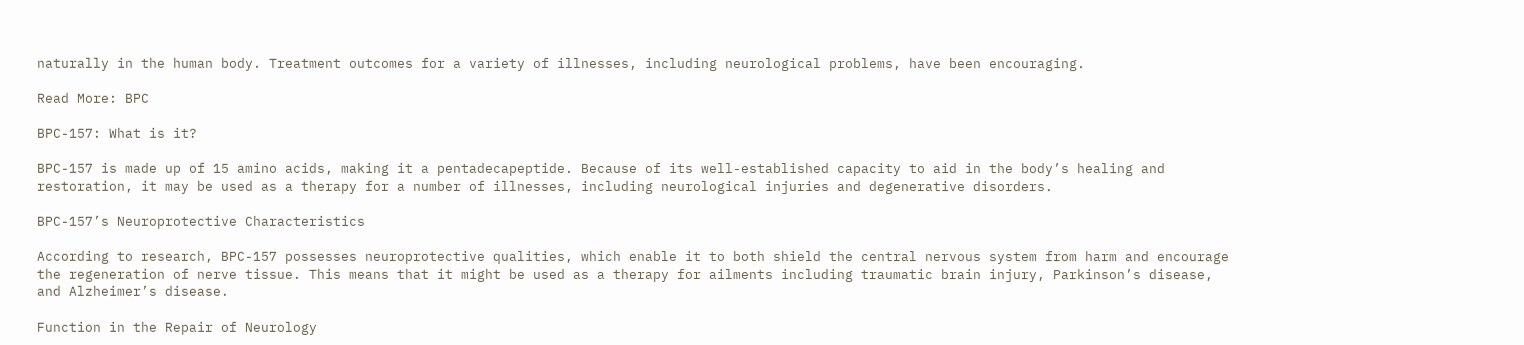naturally in the human body. Treatment outcomes for a variety of illnesses, including neurological problems, have been encouraging.

Read More: BPC

BPC-157: What is it?

BPC-157 is made up of 15 amino acids, making it a pentadecapeptide. Because of its well-established capacity to aid in the body’s healing and restoration, it may be used as a therapy for a number of illnesses, including neurological injuries and degenerative disorders.

BPC-157’s Neuroprotective Characteristics

According to research, BPC-157 possesses neuroprotective qualities, which enable it to both shield the central nervous system from harm and encourage the regeneration of nerve tissue. This means that it might be used as a therapy for ailments including traumatic brain injury, Parkinson’s disease, and Alzheimer’s disease.

Function in the Repair of Neurology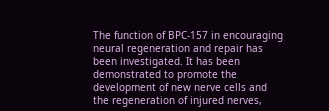The function of BPC-157 in encouraging neural regeneration and repair has been investigated. It has been demonstrated to promote the development of new nerve cells and the regeneration of injured nerves,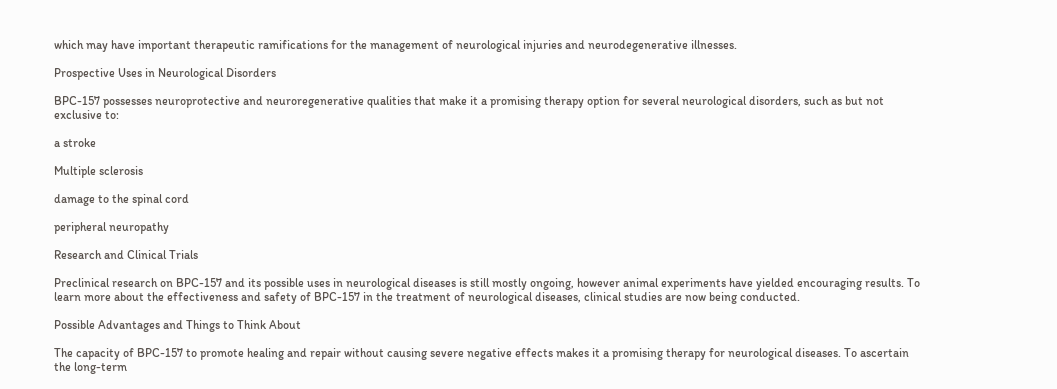which may have important therapeutic ramifications for the management of neurological injuries and neurodegenerative illnesses.

Prospective Uses in Neurological Disorders

BPC-157 possesses neuroprotective and neuroregenerative qualities that make it a promising therapy option for several neurological disorders, such as but not exclusive to:

a stroke

Multiple sclerosis

damage to the spinal cord

peripheral neuropathy

Research and Clinical Trials

Preclinical research on BPC-157 and its possible uses in neurological diseases is still mostly ongoing, however animal experiments have yielded encouraging results. To learn more about the effectiveness and safety of BPC-157 in the treatment of neurological diseases, clinical studies are now being conducted.

Possible Advantages and Things to Think About

The capacity of BPC-157 to promote healing and repair without causing severe negative effects makes it a promising therapy for neurological diseases. To ascertain the long-term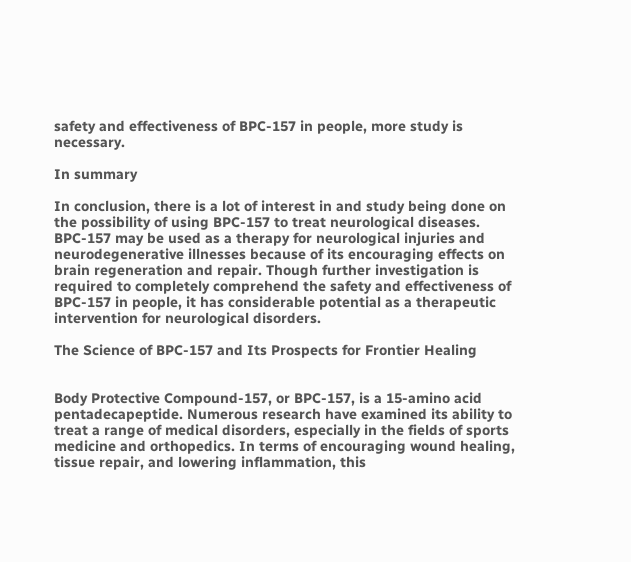safety and effectiveness of BPC-157 in people, more study is necessary.

In summary

In conclusion, there is a lot of interest in and study being done on the possibility of using BPC-157 to treat neurological diseases. BPC-157 may be used as a therapy for neurological injuries and neurodegenerative illnesses because of its encouraging effects on brain regeneration and repair. Though further investigation is required to completely comprehend the safety and effectiveness of BPC-157 in people, it has considerable potential as a therapeutic intervention for neurological disorders.

The Science of BPC-157 and Its Prospects for Frontier Healing


Body Protective Compound-157, or BPC-157, is a 15-amino acid pentadecapeptide. Numerous research have examined its ability to treat a range of medical disorders, especially in the fields of sports medicine and orthopedics. In terms of encouraging wound healing, tissue repair, and lowering inflammation, this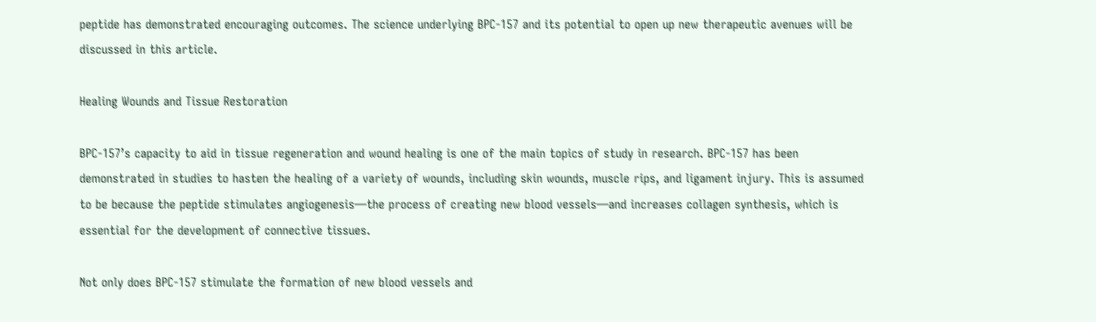peptide has demonstrated encouraging outcomes. The science underlying BPC-157 and its potential to open up new therapeutic avenues will be discussed in this article.

Healing Wounds and Tissue Restoration

BPC-157’s capacity to aid in tissue regeneration and wound healing is one of the main topics of study in research. BPC-157 has been demonstrated in studies to hasten the healing of a variety of wounds, including skin wounds, muscle rips, and ligament injury. This is assumed to be because the peptide stimulates angiogenesis—the process of creating new blood vessels—and increases collagen synthesis, which is essential for the development of connective tissues.

Not only does BPC-157 stimulate the formation of new blood vessels and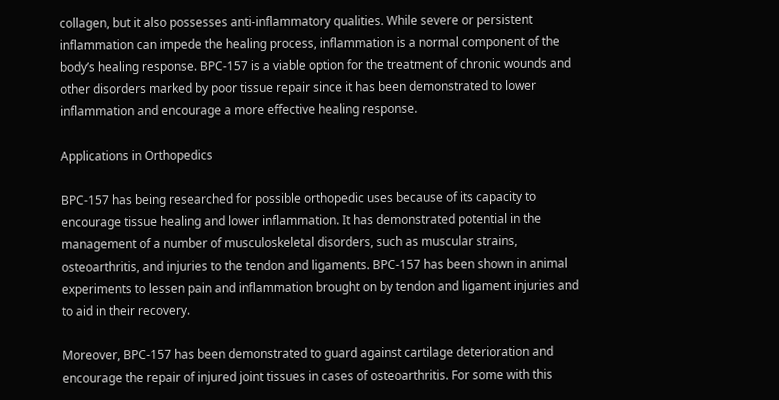collagen, but it also possesses anti-inflammatory qualities. While severe or persistent inflammation can impede the healing process, inflammation is a normal component of the body’s healing response. BPC-157 is a viable option for the treatment of chronic wounds and other disorders marked by poor tissue repair since it has been demonstrated to lower inflammation and encourage a more effective healing response.

Applications in Orthopedics

BPC-157 has being researched for possible orthopedic uses because of its capacity to encourage tissue healing and lower inflammation. It has demonstrated potential in the management of a number of musculoskeletal disorders, such as muscular strains, osteoarthritis, and injuries to the tendon and ligaments. BPC-157 has been shown in animal experiments to lessen pain and inflammation brought on by tendon and ligament injuries and to aid in their recovery.

Moreover, BPC-157 has been demonstrated to guard against cartilage deterioration and encourage the repair of injured joint tissues in cases of osteoarthritis. For some with this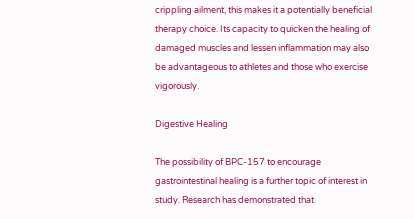crippling ailment, this makes it a potentially beneficial therapy choice. Its capacity to quicken the healing of damaged muscles and lessen inflammation may also be advantageous to athletes and those who exercise vigorously.

Digestive Healing

The possibility of BPC-157 to encourage gastrointestinal healing is a further topic of interest in study. Research has demonstrated that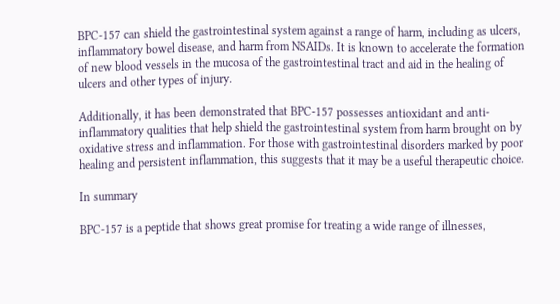BPC-157 can shield the gastrointestinal system against a range of harm, including as ulcers, inflammatory bowel disease, and harm from NSAIDs. It is known to accelerate the formation of new blood vessels in the mucosa of the gastrointestinal tract and aid in the healing of ulcers and other types of injury.

Additionally, it has been demonstrated that BPC-157 possesses antioxidant and anti-inflammatory qualities that help shield the gastrointestinal system from harm brought on by oxidative stress and inflammation. For those with gastrointestinal disorders marked by poor healing and persistent inflammation, this suggests that it may be a useful therapeutic choice.

In summary

BPC-157 is a peptide that shows great promise for treating a wide range of illnesses,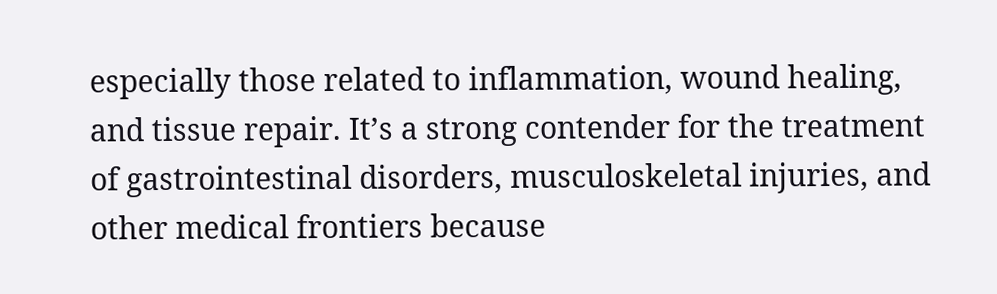especially those related to inflammation, wound healing, and tissue repair. It’s a strong contender for the treatment of gastrointestinal disorders, musculoskeletal injuries, and other medical frontiers because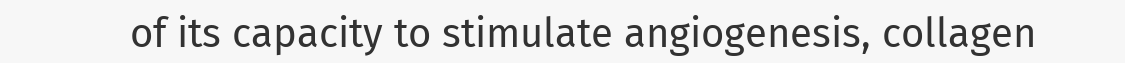of its capacity to stimulate angiogenesis, collagen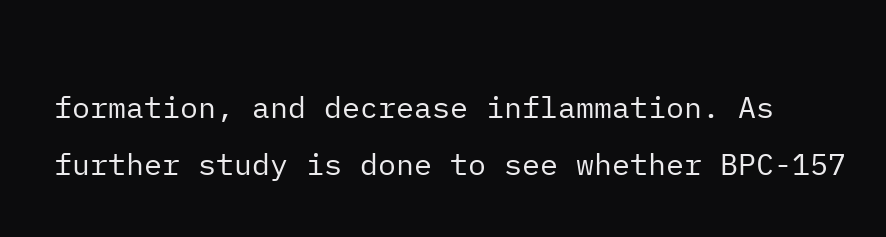formation, and decrease inflammation. As further study is done to see whether BPC-157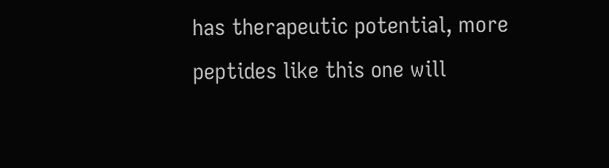has therapeutic potential, more peptides like this one will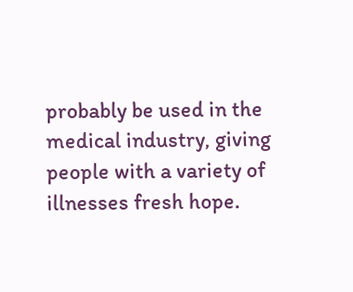probably be used in the medical industry, giving people with a variety of illnesses fresh hope.